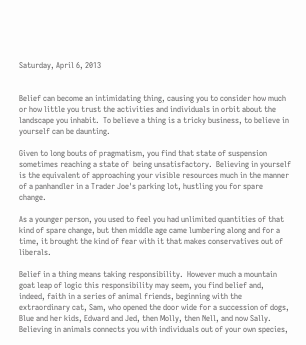Saturday, April 6, 2013


Belief can become an intimidating thing, causing you to consider how much or how little you trust the activities and individuals in orbit about the landscape you inhabit.  To believe a thing is a tricky business, to believe in yourself can be daunting.

Given to long bouts of pragmatism, you find that state of suspension sometimes reaching a state of  being unsatisfactory.  Believing in yourself is the equivalent of approaching your visible resources much in the manner of a panhandler in a Trader Joe's parking lot, hustling you for spare change.

As a younger person, you used to feel you had unlimited quantities of that kind of spare change, but then middle age came lumbering along and for a time, it brought the kind of fear with it that makes conservatives out of liberals.

Belief in a thing means taking responsibility.  However much a mountain goat leap of logic this responsibility may seem, you find belief and, indeed, faith in a series of animal friends, beginning with the extraordinary cat, Sam, who opened the door wide for a succession of dogs, Blue and her kids, Edward and Jed, then Molly, then Nell, and now Sally.  Believing in animals connects you with individuals out of your own species,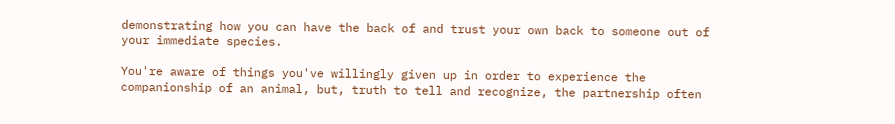demonstrating how you can have the back of and trust your own back to someone out of your immediate species.

You're aware of things you've willingly given up in order to experience the companionship of an animal, but, truth to tell and recognize, the partnership often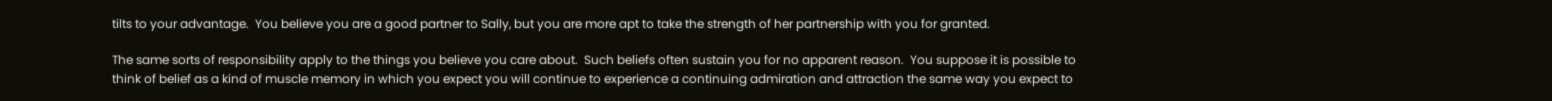tilts to your advantage.  You believe you are a good partner to Sally, but you are more apt to take the strength of her partnership with you for granted.

The same sorts of responsibility apply to the things you believe you care about.  Such beliefs often sustain you for no apparent reason.  You suppose it is possible to think of belief as a kind of muscle memory in which you expect you will continue to experience a continuing admiration and attraction the same way you expect to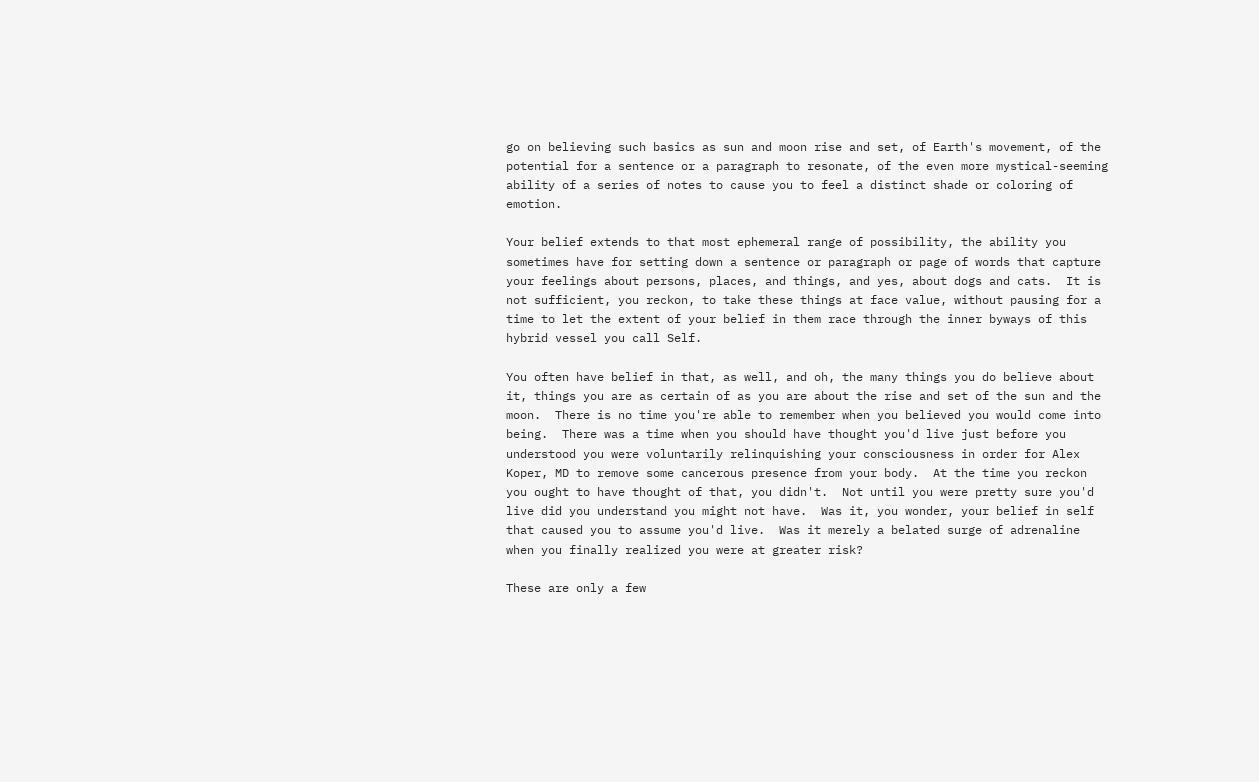go on believing such basics as sun and moon rise and set, of Earth's movement, of the potential for a sentence or a paragraph to resonate, of the even more mystical-seeming ability of a series of notes to cause you to feel a distinct shade or coloring of emotion.

Your belief extends to that most ephemeral range of possibility, the ability you sometimes have for setting down a sentence or paragraph or page of words that capture your feelings about persons, places, and things, and yes, about dogs and cats.  It is not sufficient, you reckon, to take these things at face value, without pausing for a time to let the extent of your belief in them race through the inner byways of this hybrid vessel you call Self.

You often have belief in that, as well, and oh, the many things you do believe about it, things you are as certain of as you are about the rise and set of the sun and the moon.  There is no time you're able to remember when you believed you would come into being.  There was a time when you should have thought you'd live just before you understood you were voluntarily relinquishing your consciousness in order for Alex Koper, MD to remove some cancerous presence from your body.  At the time you reckon you ought to have thought of that, you didn't.  Not until you were pretty sure you'd live did you understand you might not have.  Was it, you wonder, your belief in self that caused you to assume you'd live.  Was it merely a belated surge of adrenaline when you finally realized you were at greater risk?

These are only a few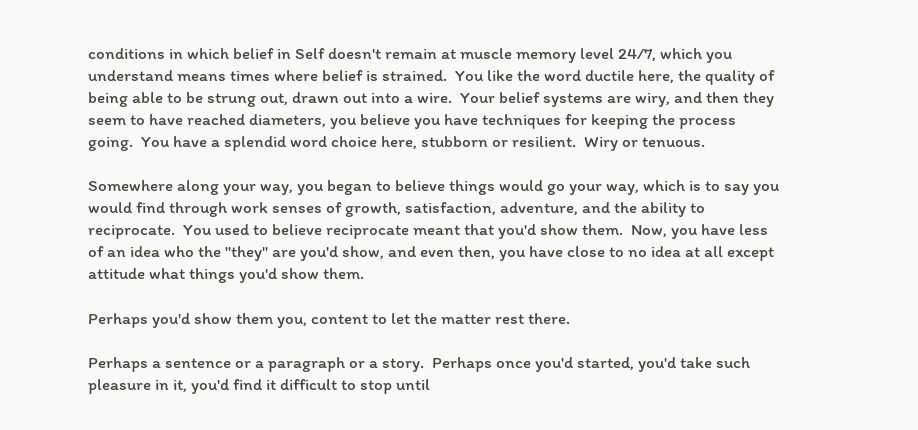conditions in which belief in Self doesn't remain at muscle memory level 24/7, which you understand means times where belief is strained.  You like the word ductile here, the quality of being able to be strung out, drawn out into a wire.  Your belief systems are wiry, and then they seem to have reached diameters, you believe you have techniques for keeping the process going.  You have a splendid word choice here, stubborn or resilient.  Wiry or tenuous.

Somewhere along your way, you began to believe things would go your way, which is to say you would find through work senses of growth, satisfaction, adventure, and the ability to reciprocate.  You used to believe reciprocate meant that you'd show them.  Now, you have less of an idea who the "they" are you'd show, and even then, you have close to no idea at all except attitude what things you'd show them.

Perhaps you'd show them you, content to let the matter rest there.

Perhaps a sentence or a paragraph or a story.  Perhaps once you'd started, you'd take such pleasure in it, you'd find it difficult to stop until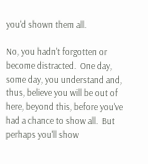you'd shown them all.

No, you hadn't forgotten or become distracted.  One day, some day, you understand and, thus, believe you will be out of here, beyond this, before you've had a chance to show all.  But perhaps you'll show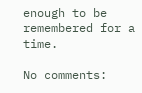enough to be remembered for a time.

No comments: